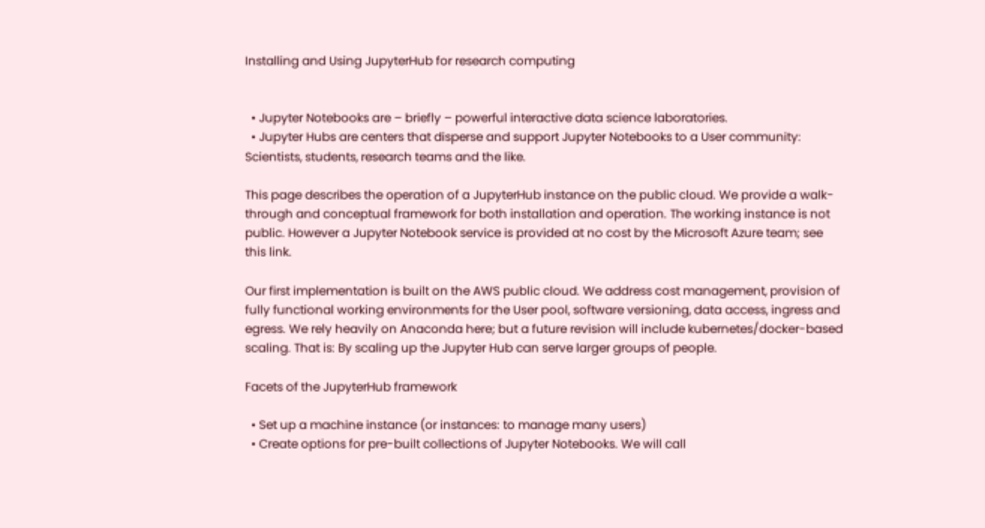Installing and Using JupyterHub for research computing


  • Jupyter Notebooks are – briefly – powerful interactive data science laboratories.
  • Jupyter Hubs are centers that disperse and support Jupyter Notebooks to a User community: Scientists, students, research teams and the like.

This page describes the operation of a JupyterHub instance on the public cloud. We provide a walk-through and conceptual framework for both installation and operation. The working instance is not public. However a Jupyter Notebook service is provided at no cost by the Microsoft Azure team; see this link.

Our first implementation is built on the AWS public cloud. We address cost management, provision of fully functional working environments for the User pool, software versioning, data access, ingress and egress. We rely heavily on Anaconda here; but a future revision will include kubernetes/docker-based scaling. That is: By scaling up the Jupyter Hub can serve larger groups of people.

Facets of the JupyterHub framework

  • Set up a machine instance (or instances: to manage many users)
  • Create options for pre-built collections of Jupyter Notebooks. We will call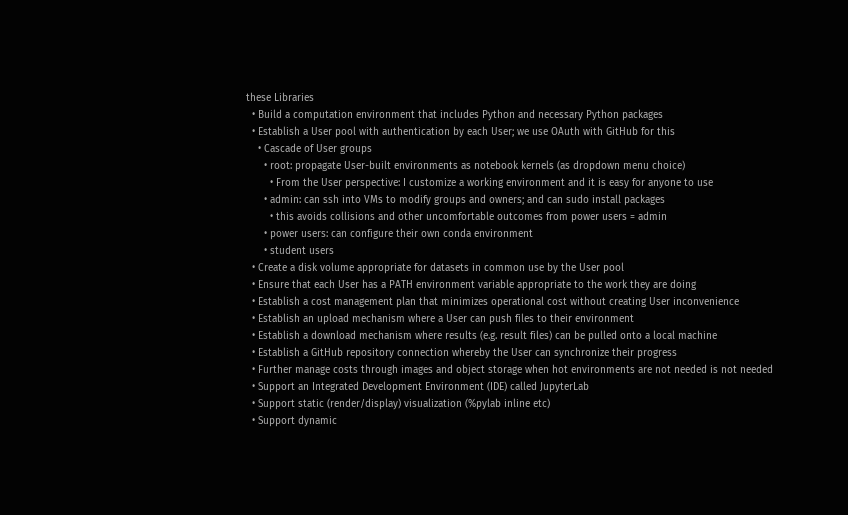these Libraries
  • Build a computation environment that includes Python and necessary Python packages
  • Establish a User pool with authentication by each User; we use OAuth with GitHub for this
    • Cascade of User groups
      • root: propagate User-built environments as notebook kernels (as dropdown menu choice)
        • From the User perspective: I customize a working environment and it is easy for anyone to use
      • admin: can ssh into VMs to modify groups and owners; and can sudo install packages
        • this avoids collisions and other uncomfortable outcomes from power users = admin
      • power users: can configure their own conda environment
      • student users
  • Create a disk volume appropriate for datasets in common use by the User pool
  • Ensure that each User has a PATH environment variable appropriate to the work they are doing
  • Establish a cost management plan that minimizes operational cost without creating User inconvenience
  • Establish an upload mechanism where a User can push files to their environment
  • Establish a download mechanism where results (e.g. result files) can be pulled onto a local machine
  • Establish a GitHub repository connection whereby the User can synchronize their progress
  • Further manage costs through images and object storage when hot environments are not needed is not needed
  • Support an Integrated Development Environment (IDE) called JupyterLab
  • Support static (render/display) visualization (%pylab inline etc)
  • Support dynamic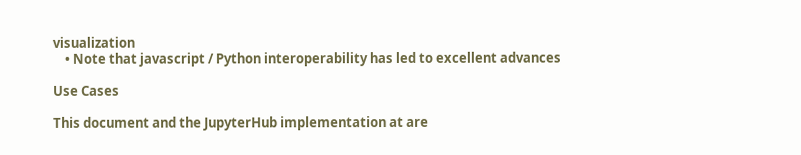visualization
    • Note that javascript / Python interoperability has led to excellent advances

Use Cases

This document and the JupyterHub implementation at are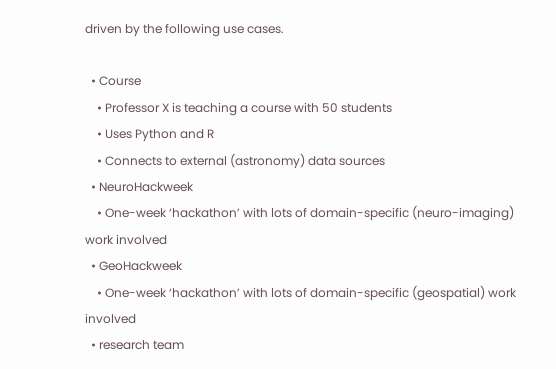driven by the following use cases.

  • Course
    • Professor X is teaching a course with 50 students
    • Uses Python and R
    • Connects to external (astronomy) data sources
  • NeuroHackweek
    • One-week ‘hackathon’ with lots of domain-specific (neuro-imaging) work involved
  • GeoHackweek
    • One-week ‘hackathon’ with lots of domain-specific (geospatial) work involved
  • research team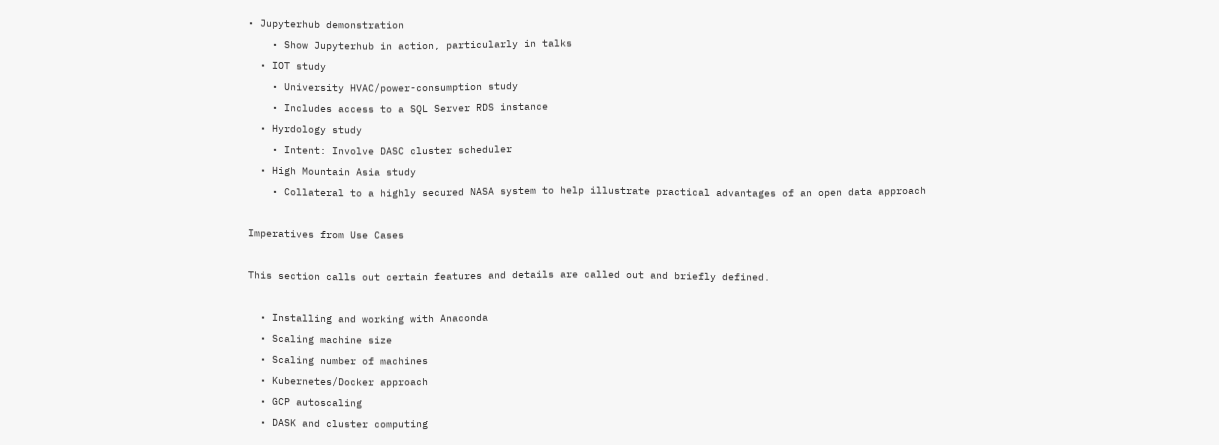• Jupyterhub demonstration
    • Show Jupyterhub in action, particularly in talks
  • IOT study
    • University HVAC/power-consumption study
    • Includes access to a SQL Server RDS instance
  • Hyrdology study
    • Intent: Involve DASC cluster scheduler
  • High Mountain Asia study
    • Collateral to a highly secured NASA system to help illustrate practical advantages of an open data approach

Imperatives from Use Cases

This section calls out certain features and details are called out and briefly defined.

  • Installing and working with Anaconda
  • Scaling machine size
  • Scaling number of machines
  • Kubernetes/Docker approach
  • GCP autoscaling
  • DASK and cluster computing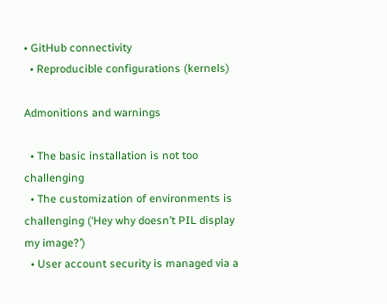• GitHub connectivity
  • Reproducible configurations (kernels)

Admonitions and warnings

  • The basic installation is not too challenging
  • The customization of environments is challenging (‘Hey why doesn’t PIL display my image?’)
  • User account security is managed via a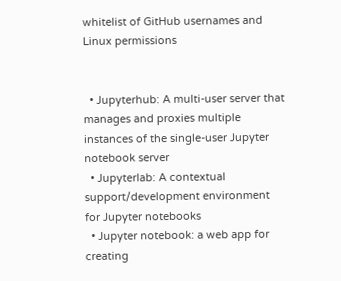whitelist of GitHub usernames and Linux permissions


  • Jupyterhub: A multi-user server that manages and proxies multiple instances of the single-user Jupyter notebook server
  • Jupyterlab: A contextual support/development environment for Jupyter notebooks
  • Jupyter notebook: a web app for creating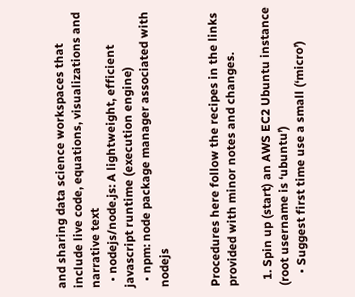and sharing data science workspaces that include live code, equations, visualizations and narrative text
  • nodejs/node.js: A lightweight, efficient javascript runtime (execution engine)
  • npm: node package manager associated with nodejs


Procedures here follow the recipes in the links provided with minor notes and changes.

  1. Spin up (start) an AWS EC2 Ubuntu instance (root username is ‘ubuntu’)
    • Suggest first time use a small (‘micro’)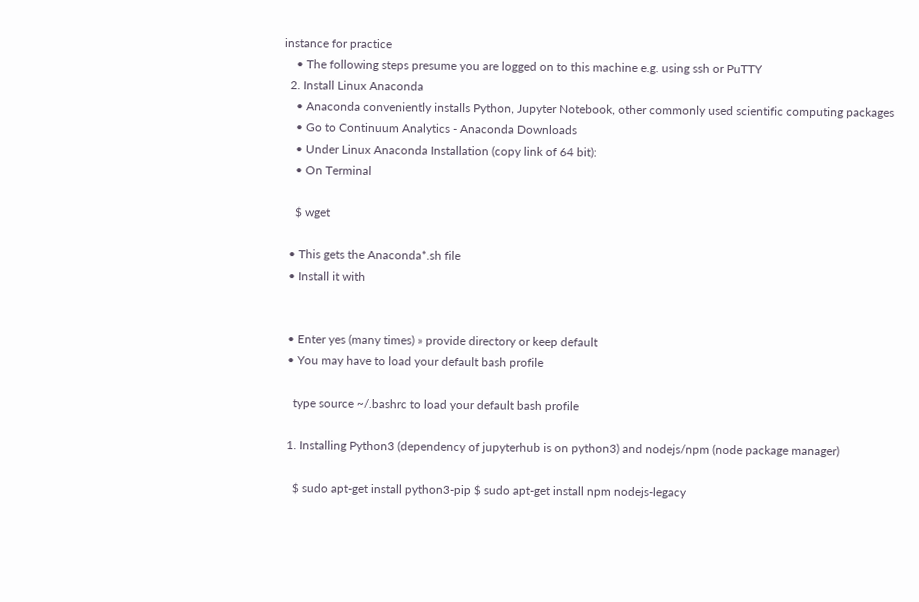instance for practice
    • The following steps presume you are logged on to this machine e.g. using ssh or PuTTY
  2. Install Linux Anaconda
    • Anaconda conveniently installs Python, Jupyter Notebook, other commonly used scientific computing packages
    • Go to Continuum Analytics - Anaconda Downloads
    • Under Linux Anaconda Installation (copy link of 64 bit):
    • On Terminal

    $ wget

  • This gets the Anaconda*.sh file
  • Install it with


  • Enter yes (many times) » provide directory or keep default
  • You may have to load your default bash profile

    type source ~/.bashrc to load your default bash profile

  1. Installing Python3 (dependency of jupyterhub is on python3) and nodejs/npm (node package manager)

    $ sudo apt-get install python3-pip $ sudo apt-get install npm nodejs-legacy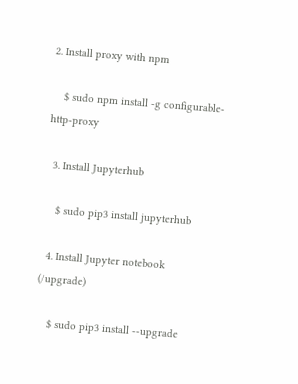2. Install proxy with npm

    $ sudo npm install -g configurable-http-proxy

  3. Install Jupyterhub

    $ sudo pip3 install jupyterhub

  4. Install Jupyter notebook (/upgrade)

    $ sudo pip3 install --upgrade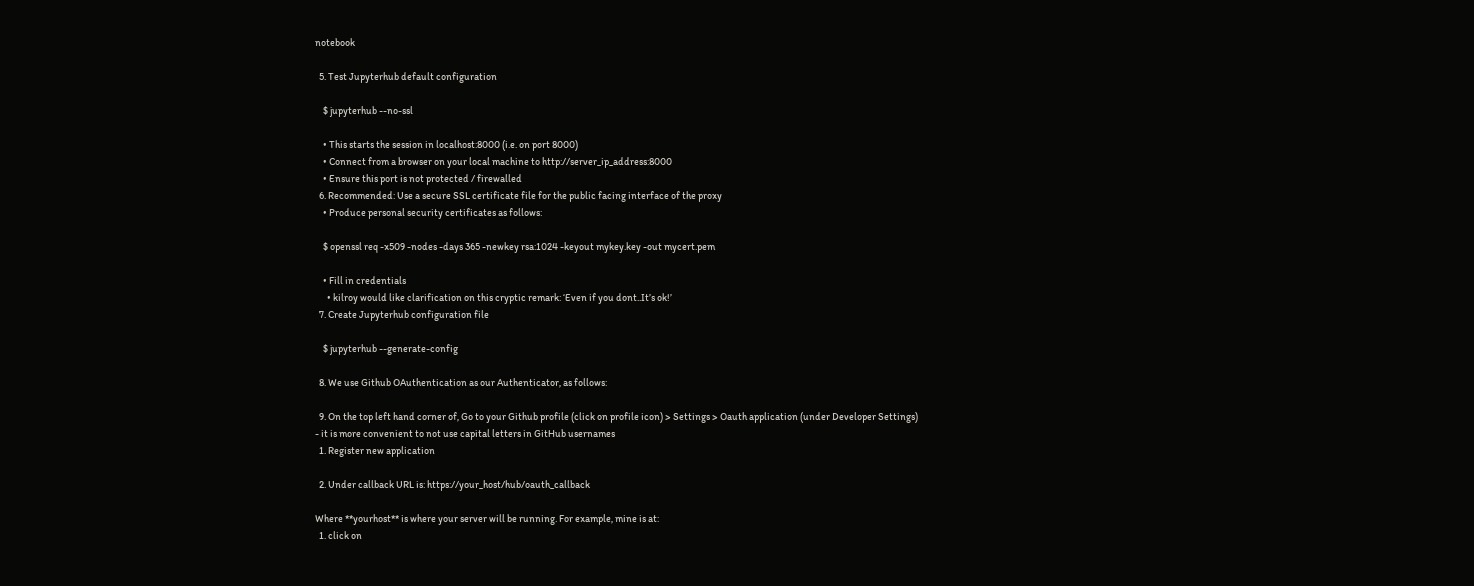notebook

  5. Test Jupyterhub default configuration

    $ jupyterhub --no-ssl

    • This starts the session in localhost:8000 (i.e. on port 8000)
    • Connect from a browser on your local machine to http://server_ip_address:8000
    • Ensure this port is not protected / firewalled
  6. Recommended: Use a secure SSL certificate file for the public facing interface of the proxy
    • Produce personal security certificates as follows:

    $ openssl req -x509 -nodes -days 365 -newkey rsa:1024 -keyout mykey.key -out mycert.pem

    • Fill in credentials
      • kilroy would like clarification on this cryptic remark: ‘Even if you dont..It’s ok!’
  7. Create Jupyterhub configuration file

    $ jupyterhub --generate-config

  8. We use Github OAuthentication as our Authenticator, as follows:

  9. On the top left hand corner of, Go to your Github profile (click on profile icon) > Settings > Oauth application (under Developer Settings)
- it is more convenient to not use capital letters in GitHub usernames
  1. Register new application

  2. Under callback URL is: https://your_host/hub/oauth_callback

Where **yourhost** is where your server will be running. For example, mine is at:
  1. click on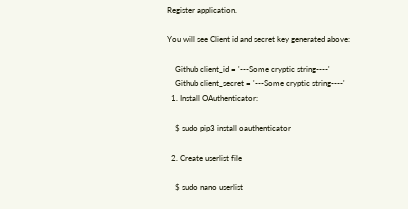Register application.

You will see Client id and secret key generated above:

    Github client_id = '---Some cryptic string----'
    Github client_secret = '---Some cryptic string----'
  1. Install OAuthenticator:

    $ sudo pip3 install oauthenticator

  2. Create userlist file

    $ sudo nano userlist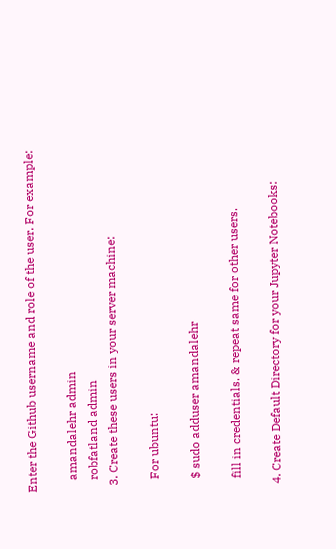Enter the Github username and role of the user. For example:

    amandalehr admin
    robfatland admin
  3. Create these users in your server machine:

    For ubuntu:

    $ sudo adduser amandalehr

    fill in credentials. & repeat same for other users.

  4. Create Default Directory for your Jupyter Notebooks: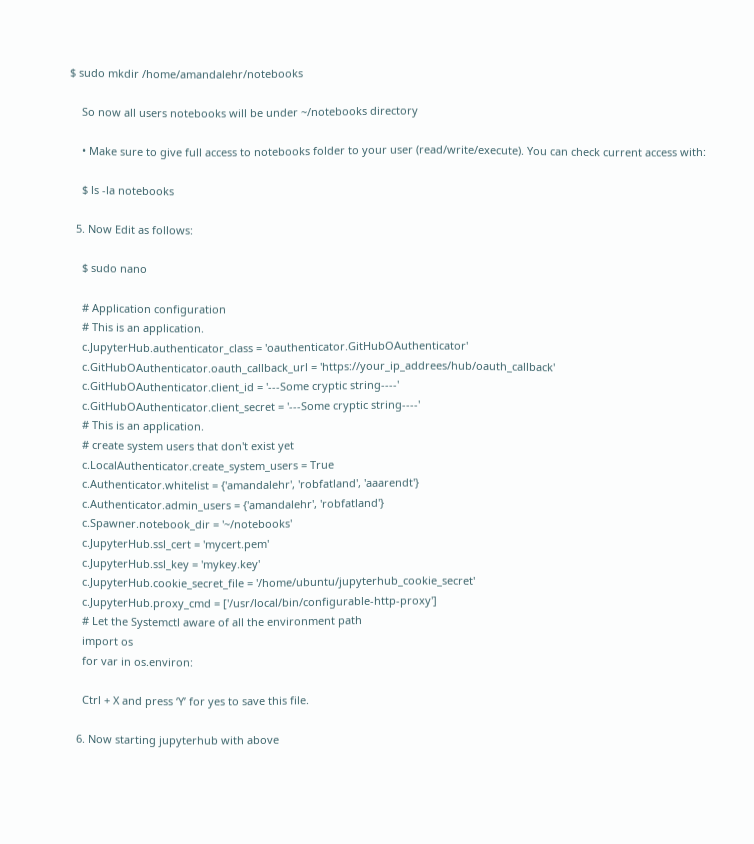$ sudo mkdir /home/amandalehr/notebooks

    So now all users notebooks will be under ~/notebooks directory

    • Make sure to give full access to notebooks folder to your user (read/write/execute). You can check current access with:

    $ ls -la notebooks

  5. Now Edit as follows:

    $ sudo nano

    # Application configuration
    # This is an application.
    c.JupyterHub.authenticator_class = 'oauthenticator.GitHubOAuthenticator'
    c.GitHubOAuthenticator.oauth_callback_url = 'https://your_ip_addrees/hub/oauth_callback'
    c.GitHubOAuthenticator.client_id = '---Some cryptic string----'
    c.GitHubOAuthenticator.client_secret = '---Some cryptic string----'
    # This is an application.
    # create system users that don't exist yet
    c.LocalAuthenticator.create_system_users = True
    c.Authenticator.whitelist = {'amandalehr', 'robfatland', 'aaarendt'}
    c.Authenticator.admin_users = {'amandalehr', 'robfatland'}
    c.Spawner.notebook_dir = '~/notebooks'
    c.JupyterHub.ssl_cert = 'mycert.pem'
    c.JupyterHub.ssl_key = 'mykey.key'
    c.JupyterHub.cookie_secret_file = '/home/ubuntu/jupyterhub_cookie_secret'
    c.JupyterHub.proxy_cmd = ['/usr/local/bin/configurable-http-proxy']
    # Let the Systemctl aware of all the environment path
    import os
    for var in os.environ:

    Ctrl + X and press ‘Y’ for yes to save this file.

  6. Now starting jupyterhub with above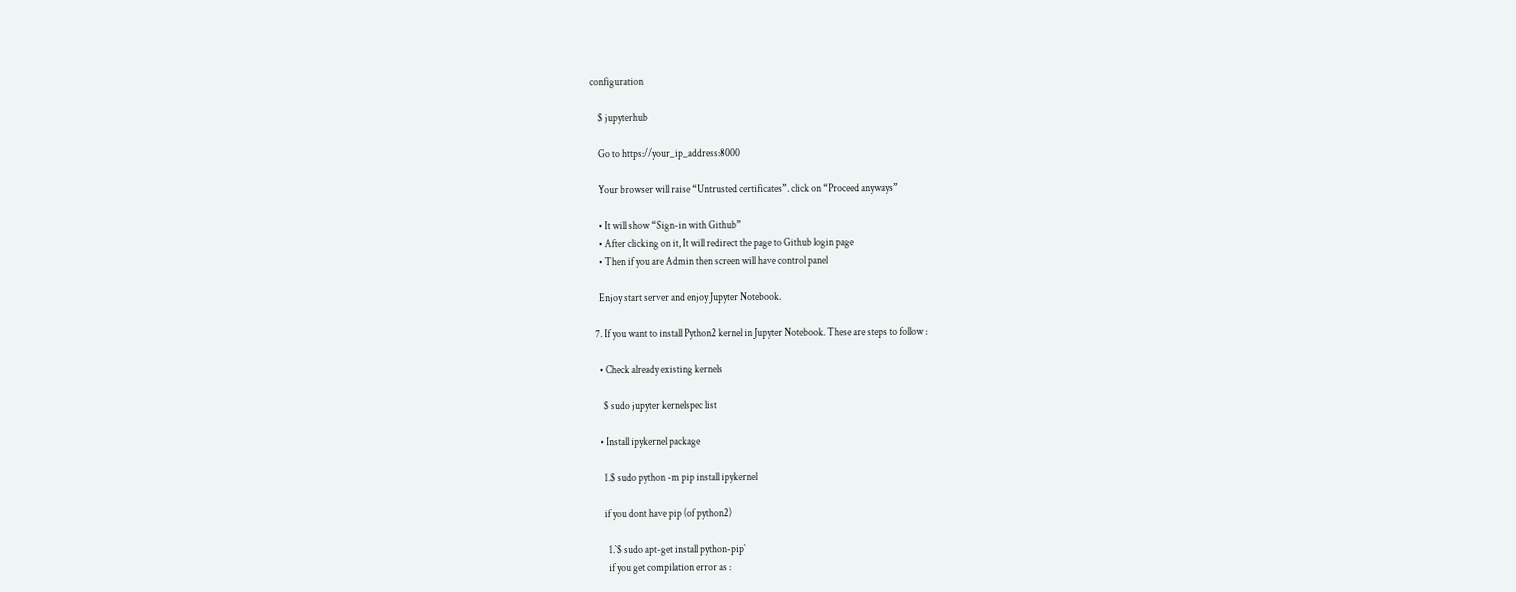configuration

    $ jupyterhub

    Go to https://your_ip_address:8000

    Your browser will raise “Untrusted certificates”. click on “Proceed anyways”

    • It will show “Sign-in with Github”
    • After clicking on it, It will redirect the page to Github login page
    • Then if you are Admin then screen will have control panel

    Enjoy start server and enjoy Jupyter Notebook.

  7. If you want to install Python2 kernel in Jupyter Notebook. These are steps to follow :

    • Check already existing kernels

      $ sudo jupyter kernelspec list

    • Install ipykernel package

      1.$ sudo python -m pip install ipykernel

      if you dont have pip (of python2)

        1.`$ sudo apt-get install python-pip`
        if you get compilation error as :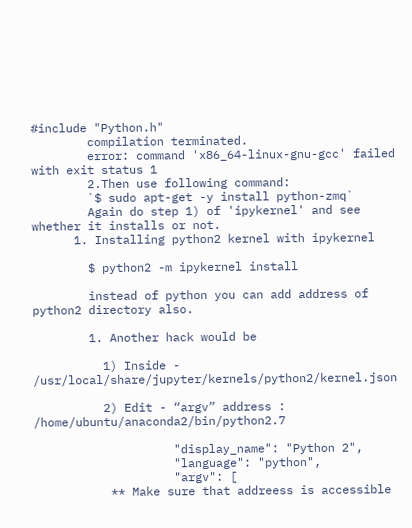#include "Python.h"
        compilation terminated.
        error: command 'x86_64-linux-gnu-gcc' failed with exit status 1
        2.Then use following command:
        `$ sudo apt-get -y install python-zmq`
        Again do step 1) of 'ipykernel' and see whether it installs or not.
      1. Installing python2 kernel with ipykernel

        $ python2 -m ipykernel install

        instead of python you can add address of python2 directory also.

        1. Another hack would be

          1) Inside - /usr/local/share/jupyter/kernels/python2/kernel.json

          2) Edit - “argv” address : /home/ubuntu/anaconda2/bin/python2.7

                    "display_name": "Python 2",
                    "language": "python",
                    "argv": [
           ** Make sure that addreess is accessible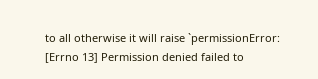to all otherwise it will raise `permissionError: [Errno 13] Permission denied failed to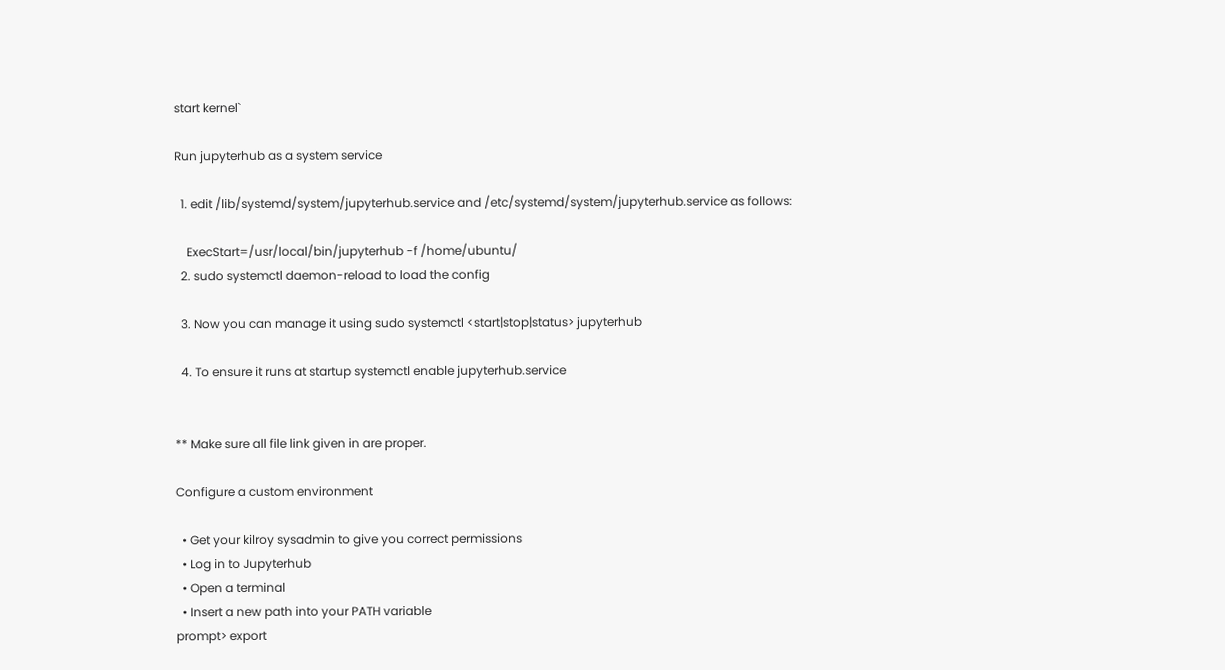start kernel`

Run jupyterhub as a system service

  1. edit /lib/systemd/system/jupyterhub.service and /etc/systemd/system/jupyterhub.service as follows:

    ExecStart=/usr/local/bin/jupyterhub -f /home/ubuntu/
  2. sudo systemctl daemon-reload to load the config

  3. Now you can manage it using sudo systemctl <start|stop|status> jupyterhub

  4. To ensure it runs at startup systemctl enable jupyterhub.service


** Make sure all file link given in are proper.

Configure a custom environment

  • Get your kilroy sysadmin to give you correct permissions
  • Log in to Jupyterhub
  • Open a terminal
  • Insert a new path into your PATH variable
prompt> export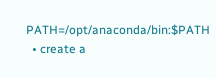PATH=/opt/anaconda/bin:$PATH
  • create a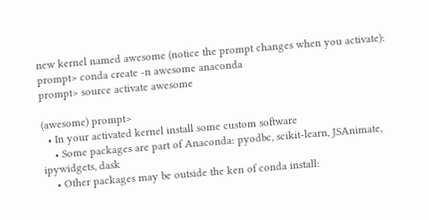new kernel named awesome (notice the prompt changes when you activate):
prompt> conda create -n awesome anaconda
prompt> source activate awesome

(awesome) prompt>
  • In your activated kernel install some custom software
    • Some packages are part of Anaconda: pyodbc, scikit-learn, JSAnimate, ipywidgets, dask
    • Other packages may be outside the ken of conda install: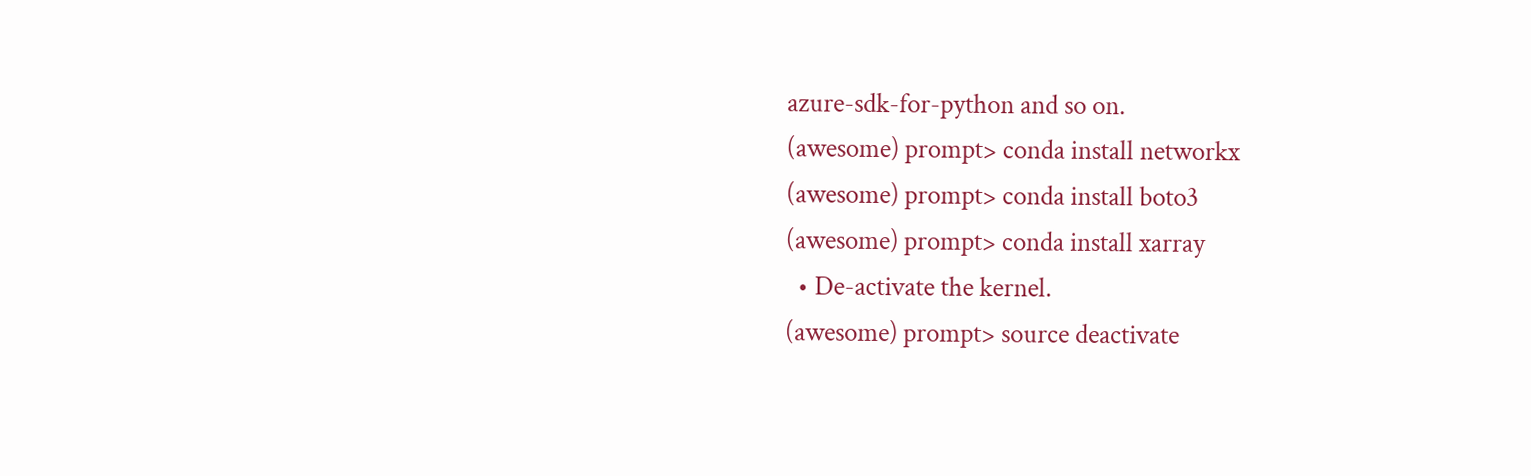azure-sdk-for-python and so on.
(awesome) prompt> conda install networkx
(awesome) prompt> conda install boto3
(awesome) prompt> conda install xarray
  • De-activate the kernel.
(awesome) prompt> source deactivate